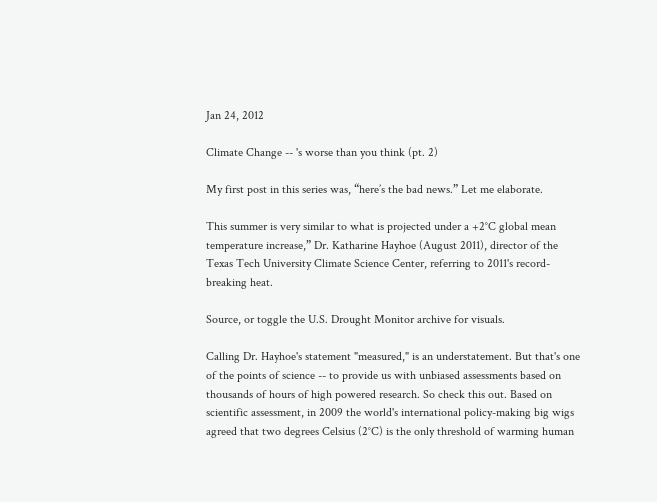Jan 24, 2012

Climate Change -- 's worse than you think (pt. 2)

My first post in this series was, “here’s the bad news.” Let me elaborate.

This summer is very similar to what is projected under a +2°C global mean temperature increase,” Dr. Katharine Hayhoe (August 2011), director of the Texas Tech University Climate Science Center, referring to 2011's record-breaking heat.

Source, or toggle the U.S. Drought Monitor archive for visuals.

Calling Dr. Hayhoe's statement "measured," is an understatement. But that's one of the points of science -- to provide us with unbiased assessments based on thousands of hours of high powered research. So check this out. Based on scientific assessment, in 2009 the world's international policy-making big wigs agreed that two degrees Celsius (2°C) is the only threshold of warming human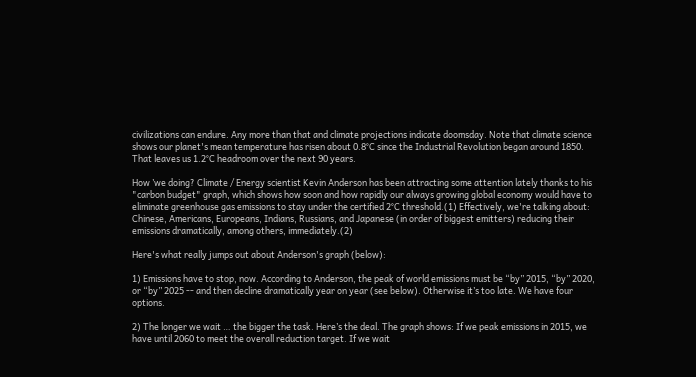civilizations can endure. Any more than that and climate projections indicate doomsday. Note that climate science shows our planet's mean temperature has risen about 0.8°C since the Industrial Revolution began around 1850. That leaves us 1.2°C headroom over the next 90 years.

How ’we doing? Climate / Energy scientist Kevin Anderson has been attracting some attention lately thanks to his "carbon budget" graph, which shows how soon and how rapidly our always growing global economy would have to eliminate greenhouse gas emissions to stay under the certified 2°C threshold.(1) Effectively, we're talking about: Chinese, Americans, Europeans, Indians, Russians, and Japanese (in order of biggest emitters) reducing their emissions dramatically, among others, immediately.(2)

Here's what really jumps out about Anderson's graph (below):

1) Emissions have to stop, now. According to Anderson, the peak of world emissions must be “by” 2015, “by” 2020, or “by” 2025 -- and then decline dramatically year on year (see below). Otherwise it’s too late. We have four options.

2) The longer we wait … the bigger the task. Here’s the deal. The graph shows: If we peak emissions in 2015, we have until 2060 to meet the overall reduction target. If we wait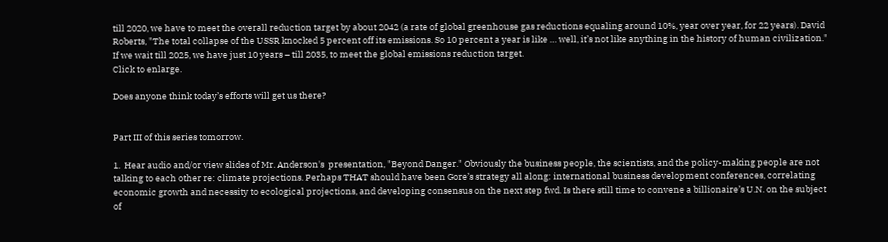till 2020, we have to meet the overall reduction target by about 2042 (a rate of global greenhouse gas reductions equaling around 10%, year over year, for 22 years). David Roberts, "The total collapse of the USSR knocked 5 percent off its emissions. So 10 percent a year is like … well, it’s not like anything in the history of human civilization." If we wait till 2025, we have just 10 years – till 2035, to meet the global emissions reduction target.
Click to enlarge.

Does anyone think today’s efforts will get us there?


Part III of this series tomorrow.

1.  Hear audio and/or view slides of Mr. Anderson's  presentation, "Beyond Danger." Obviously the business people, the scientists, and the policy-making people are not talking to each other re: climate projections. Perhaps THAT should have been Gore’s strategy all along: international business development conferences, correlating economic growth and necessity to ecological projections, and developing consensus on the next step fwd. Is there still time to convene a billionaire’s U.N. on the subject of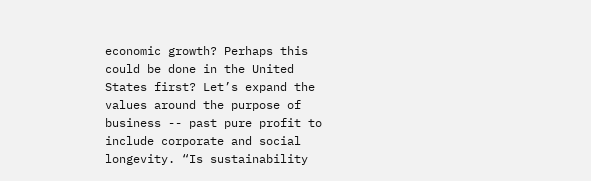economic growth? Perhaps this could be done in the United States first? Let’s expand the values around the purpose of business -- past pure profit to include corporate and social longevity. “Is sustainability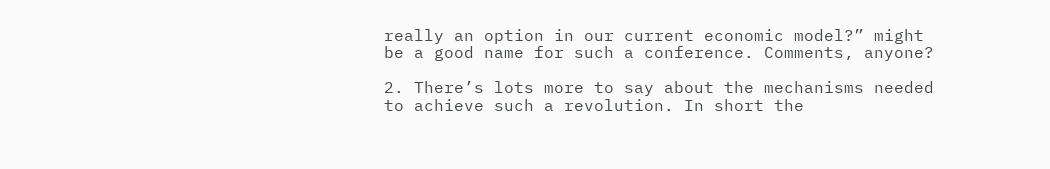really an option in our current economic model?” might be a good name for such a conference. Comments, anyone?

2. There’s lots more to say about the mechanisms needed to achieve such a revolution. In short the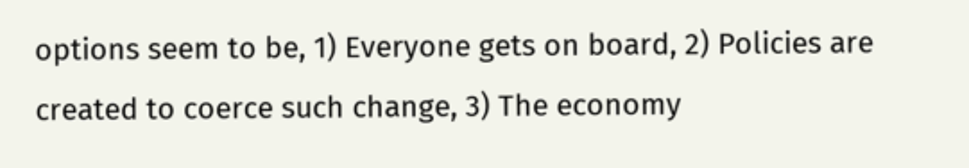options seem to be, 1) Everyone gets on board, 2) Policies are created to coerce such change, 3) The economy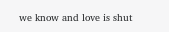we know and love is shut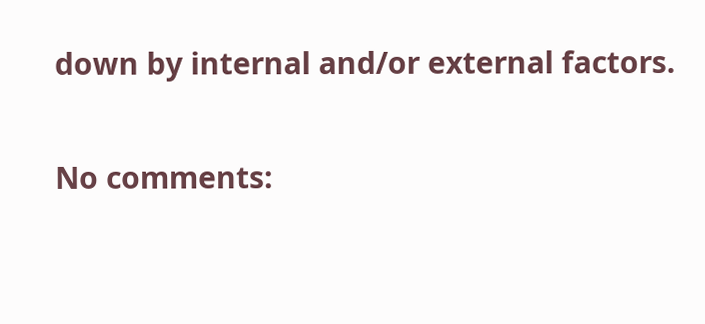down by internal and/or external factors.

No comments: